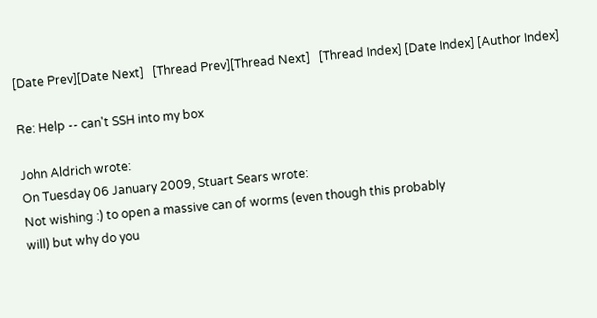[Date Prev][Date Next]   [Thread Prev][Thread Next]   [Thread Index] [Date Index] [Author Index]

Re: Help -- can't SSH into my box

John Aldrich wrote:
On Tuesday 06 January 2009, Stuart Sears wrote:
Not wishing :) to open a massive can of worms (even though this probably
will) but why do you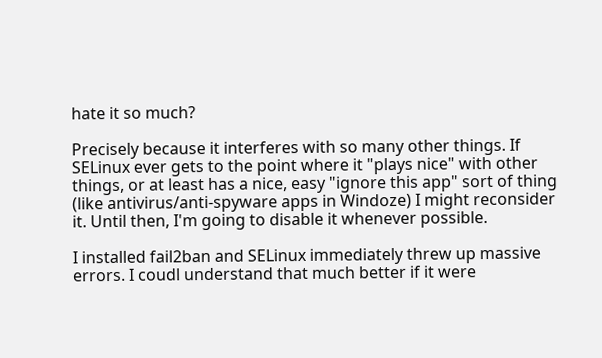hate it so much?

Precisely because it interferes with so many other things. If SELinux ever gets to the point where it "plays nice" with other things, or at least has a nice, easy "ignore this app" sort of thing (like antivirus/anti-spyware apps in Windoze) I might reconsider it. Until then, I'm going to disable it whenever possible.

I installed fail2ban and SELinux immediately threw up massive errors. I coudl understand that much better if it were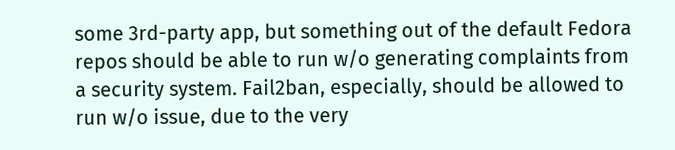some 3rd-party app, but something out of the default Fedora repos should be able to run w/o generating complaints from a security system. Fail2ban, especially, should be allowed to run w/o issue, due to the very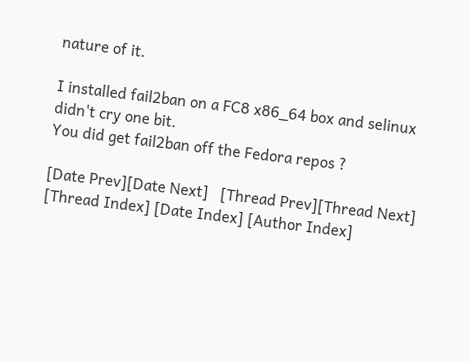nature of it.

I installed fail2ban on a FC8 x86_64 box and selinux didn't cry one bit.
You did get fail2ban off the Fedora repos ?

[Date Prev][Date Next]   [Thread Prev][Thread Next]   [Thread Index] [Date Index] [Author Index]